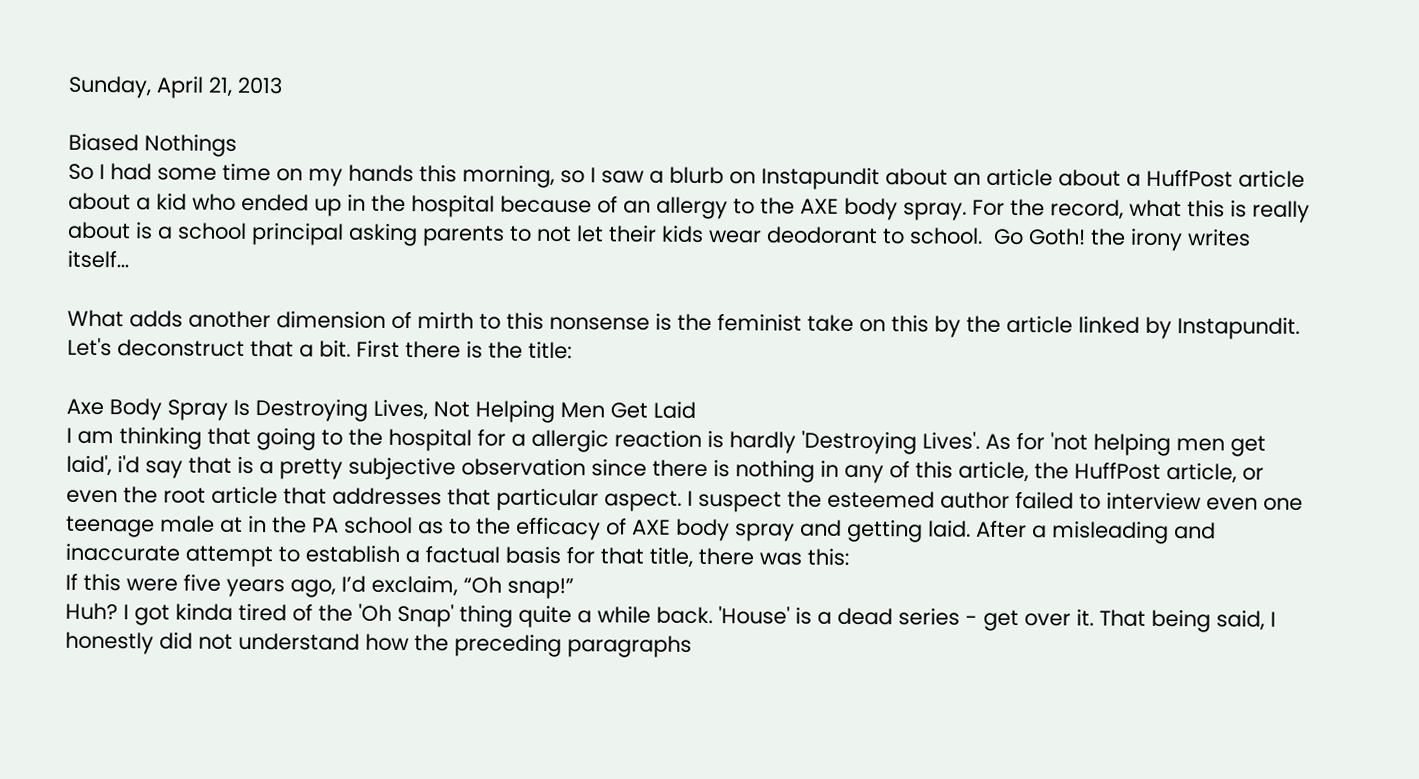Sunday, April 21, 2013

Biased Nothings
So I had some time on my hands this morning, so I saw a blurb on Instapundit about an article about a HuffPost article about a kid who ended up in the hospital because of an allergy to the AXE body spray. For the record, what this is really about is a school principal asking parents to not let their kids wear deodorant to school.  Go Goth! the irony writes itself...

What adds another dimension of mirth to this nonsense is the feminist take on this by the article linked by Instapundit. Let's deconstruct that a bit. First there is the title:

Axe Body Spray Is Destroying Lives, Not Helping Men Get Laid
I am thinking that going to the hospital for a allergic reaction is hardly 'Destroying Lives'. As for 'not helping men get laid', i'd say that is a pretty subjective observation since there is nothing in any of this article, the HuffPost article, or even the root article that addresses that particular aspect. I suspect the esteemed author failed to interview even one teenage male at in the PA school as to the efficacy of AXE body spray and getting laid. After a misleading and inaccurate attempt to establish a factual basis for that title, there was this:
If this were five years ago, I’d exclaim, “Oh snap!”
Huh? I got kinda tired of the 'Oh Snap' thing quite a while back. 'House' is a dead series - get over it. That being said, I honestly did not understand how the preceding paragraphs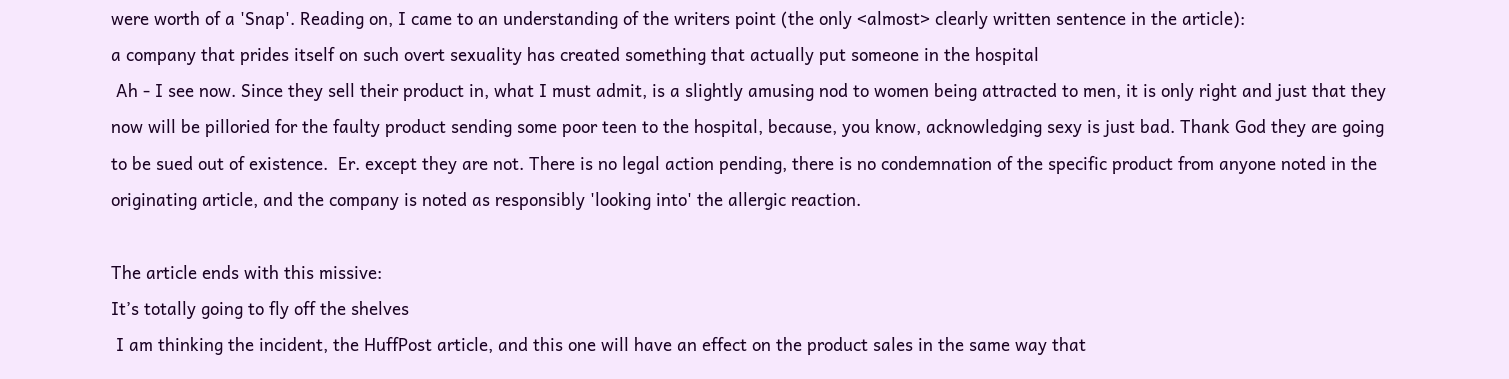were worth of a 'Snap'. Reading on, I came to an understanding of the writers point (the only <almost> clearly written sentence in the article):
a company that prides itself on such overt sexuality has created something that actually put someone in the hospital
 Ah - I see now. Since they sell their product in, what I must admit, is a slightly amusing nod to women being attracted to men, it is only right and just that they now will be pilloried for the faulty product sending some poor teen to the hospital, because, you know, acknowledging sexy is just bad. Thank God they are going to be sued out of existence.  Er. except they are not. There is no legal action pending, there is no condemnation of the specific product from anyone noted in the originating article, and the company is noted as responsibly 'looking into' the allergic reaction.

The article ends with this missive:
It’s totally going to fly off the shelves
 I am thinking the incident, the HuffPost article, and this one will have an effect on the product sales in the same way that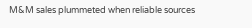M&M sales plummeted when reliable sources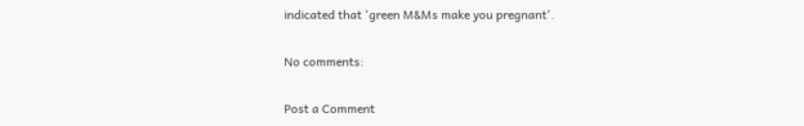indicated that 'green M&Ms make you pregnant'.

No comments:

Post a Comment